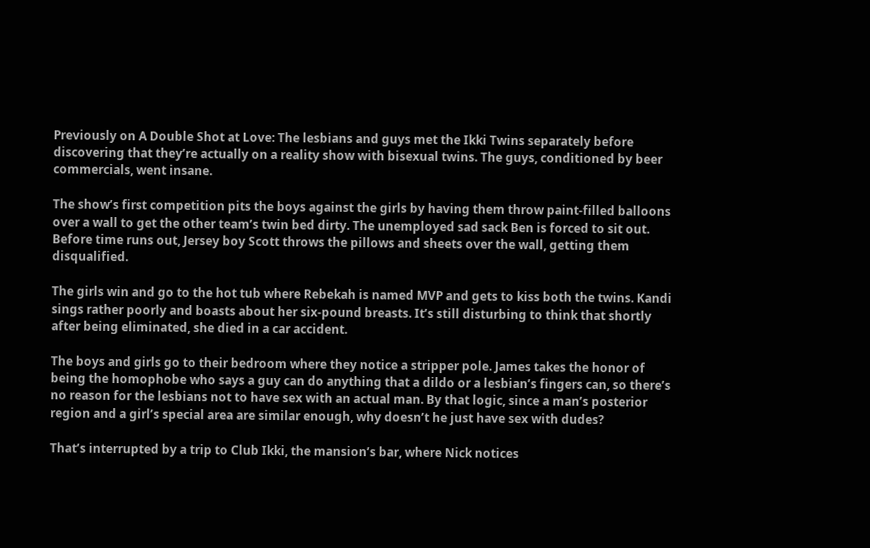Previously on A Double Shot at Love: The lesbians and guys met the Ikki Twins separately before discovering that they’re actually on a reality show with bisexual twins. The guys, conditioned by beer commercials, went insane.

The show’s first competition pits the boys against the girls by having them throw paint-filled balloons over a wall to get the other team’s twin bed dirty. The unemployed sad sack Ben is forced to sit out. Before time runs out, Jersey boy Scott throws the pillows and sheets over the wall, getting them disqualified.

The girls win and go to the hot tub where Rebekah is named MVP and gets to kiss both the twins. Kandi sings rather poorly and boasts about her six-pound breasts. It’s still disturbing to think that shortly after being eliminated, she died in a car accident.

The boys and girls go to their bedroom where they notice a stripper pole. James takes the honor of being the homophobe who says a guy can do anything that a dildo or a lesbian’s fingers can, so there’s no reason for the lesbians not to have sex with an actual man. By that logic, since a man’s posterior region and a girl’s special area are similar enough, why doesn’t he just have sex with dudes?

That’s interrupted by a trip to Club Ikki, the mansion’s bar, where Nick notices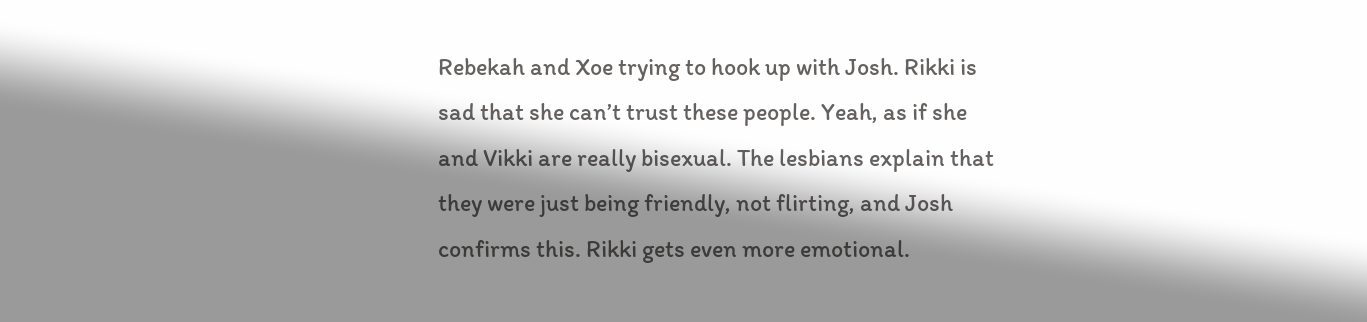Rebekah and Xoe trying to hook up with Josh. Rikki is sad that she can’t trust these people. Yeah, as if she and Vikki are really bisexual. The lesbians explain that they were just being friendly, not flirting, and Josh confirms this. Rikki gets even more emotional.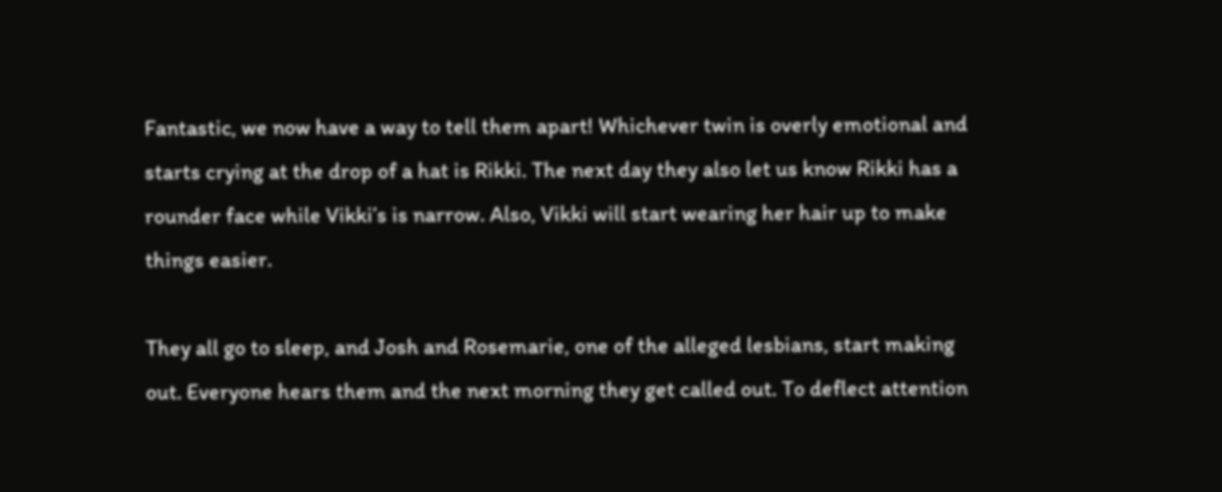Fantastic, we now have a way to tell them apart! Whichever twin is overly emotional and starts crying at the drop of a hat is Rikki. The next day they also let us know Rikki has a rounder face while Vikki’s is narrow. Also, Vikki will start wearing her hair up to make things easier.

They all go to sleep, and Josh and Rosemarie, one of the alleged lesbians, start making out. Everyone hears them and the next morning they get called out. To deflect attention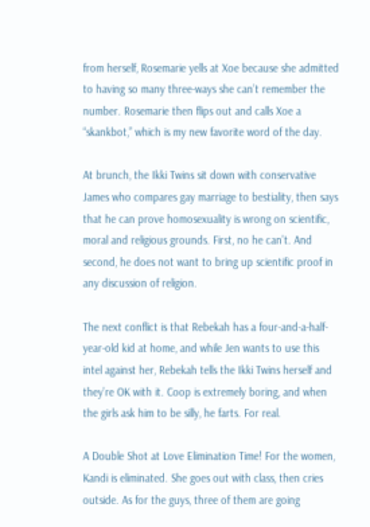from herself, Rosemarie yells at Xoe because she admitted to having so many three-ways she can’t remember the number. Rosemarie then flips out and calls Xoe a “skankbot,” which is my new favorite word of the day.

At brunch, the Ikki Twins sit down with conservative James who compares gay marriage to bestiality, then says that he can prove homosexuality is wrong on scientific, moral and religious grounds. First, no he can’t. And second, he does not want to bring up scientific proof in any discussion of religion.

The next conflict is that Rebekah has a four-and-a-half-year-old kid at home, and while Jen wants to use this intel against her, Rebekah tells the Ikki Twins herself and they’re OK with it. Coop is extremely boring, and when the girls ask him to be silly, he farts. For real.

A Double Shot at Love Elimination Time! For the women, Kandi is eliminated. She goes out with class, then cries outside. As for the guys, three of them are going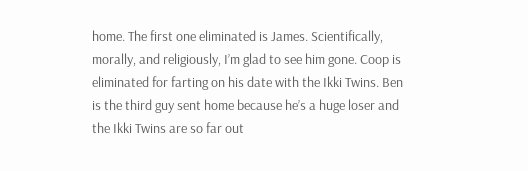home. The first one eliminated is James. Scientifically, morally, and religiously, I’m glad to see him gone. Coop is eliminated for farting on his date with the Ikki Twins. Ben is the third guy sent home because he’s a huge loser and the Ikki Twins are so far out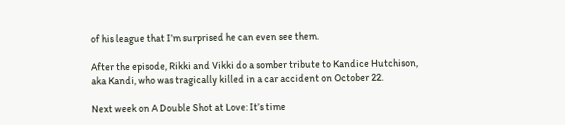of his league that I’m surprised he can even see them.

After the episode, Rikki and Vikki do a somber tribute to Kandice Hutchison, aka Kandi, who was tragically killed in a car accident on October 22.

Next week on A Double Shot at Love: It’s time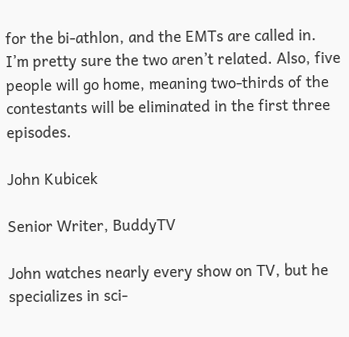for the bi-athlon, and the EMTs are called in. I’m pretty sure the two aren’t related. Also, five people will go home, meaning two-thirds of the contestants will be eliminated in the first three episodes.

John Kubicek

Senior Writer, BuddyTV

John watches nearly every show on TV, but he specializes in sci-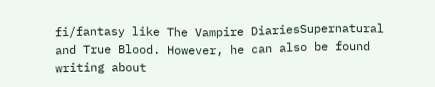fi/fantasy like The Vampire DiariesSupernatural and True Blood. However, he can also be found writing about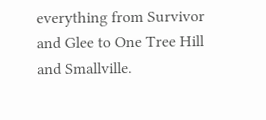everything from Survivor and Glee to One Tree Hill and Smallville.